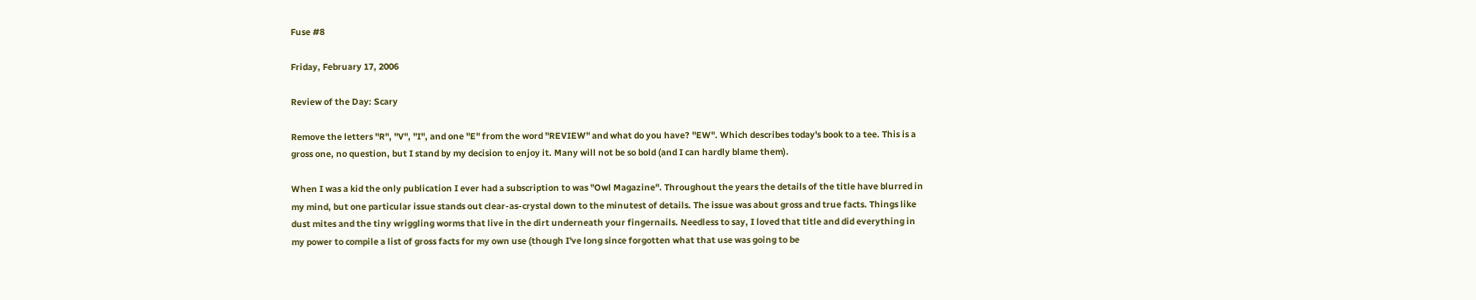Fuse #8

Friday, February 17, 2006

Review of the Day: Scary

Remove the letters "R", "V", "I", and one "E" from the word "REVIEW" and what do you have? "EW". Which describes today's book to a tee. This is a gross one, no question, but I stand by my decision to enjoy it. Many will not be so bold (and I can hardly blame them).

When I was a kid the only publication I ever had a subscription to was "Owl Magazine". Throughout the years the details of the title have blurred in my mind, but one particular issue stands out clear-as-crystal down to the minutest of details. The issue was about gross and true facts. Things like dust mites and the tiny wriggling worms that live in the dirt underneath your fingernails. Needless to say, I loved that title and did everything in my power to compile a list of gross facts for my own use (though I've long since forgotten what that use was going to be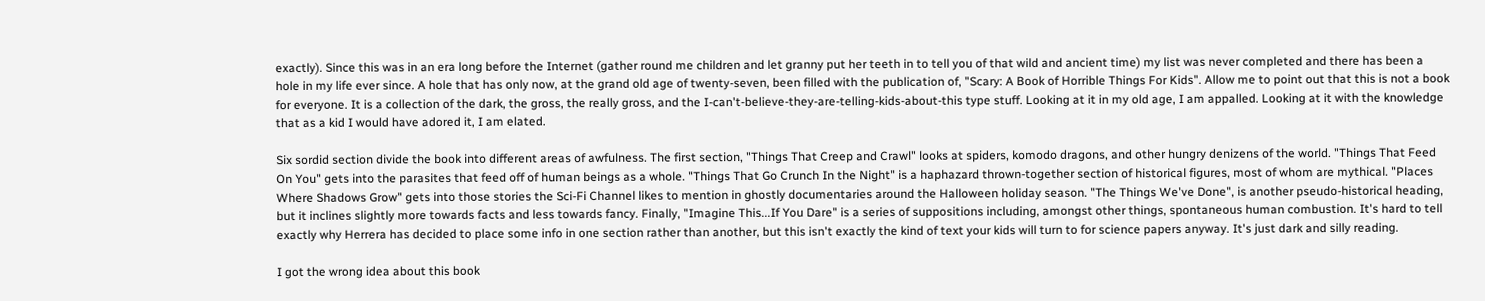exactly). Since this was in an era long before the Internet (gather round me children and let granny put her teeth in to tell you of that wild and ancient time) my list was never completed and there has been a hole in my life ever since. A hole that has only now, at the grand old age of twenty-seven, been filled with the publication of, "Scary: A Book of Horrible Things For Kids". Allow me to point out that this is not a book for everyone. It is a collection of the dark, the gross, the really gross, and the I-can't-believe-they-are-telling-kids-about-this type stuff. Looking at it in my old age, I am appalled. Looking at it with the knowledge that as a kid I would have adored it, I am elated.

Six sordid section divide the book into different areas of awfulness. The first section, "Things That Creep and Crawl" looks at spiders, komodo dragons, and other hungry denizens of the world. "Things That Feed On You" gets into the parasites that feed off of human beings as a whole. "Things That Go Crunch In the Night" is a haphazard thrown-together section of historical figures, most of whom are mythical. "Places Where Shadows Grow" gets into those stories the Sci-Fi Channel likes to mention in ghostly documentaries around the Halloween holiday season. "The Things We've Done", is another pseudo-historical heading, but it inclines slightly more towards facts and less towards fancy. Finally, "Imagine This...If You Dare" is a series of suppositions including, amongst other things, spontaneous human combustion. It's hard to tell exactly why Herrera has decided to place some info in one section rather than another, but this isn't exactly the kind of text your kids will turn to for science papers anyway. It's just dark and silly reading.

I got the wrong idea about this book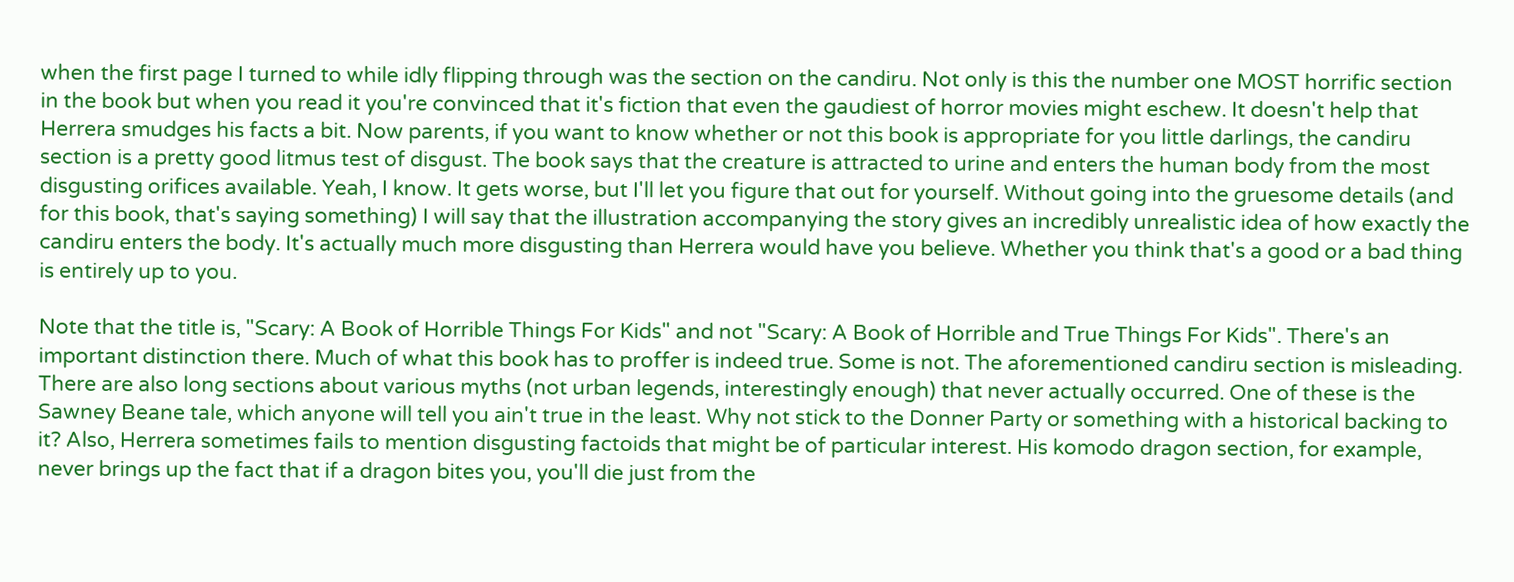when the first page I turned to while idly flipping through was the section on the candiru. Not only is this the number one MOST horrific section in the book but when you read it you're convinced that it's fiction that even the gaudiest of horror movies might eschew. It doesn't help that Herrera smudges his facts a bit. Now parents, if you want to know whether or not this book is appropriate for you little darlings, the candiru section is a pretty good litmus test of disgust. The book says that the creature is attracted to urine and enters the human body from the most disgusting orifices available. Yeah, I know. It gets worse, but I'll let you figure that out for yourself. Without going into the gruesome details (and for this book, that's saying something) I will say that the illustration accompanying the story gives an incredibly unrealistic idea of how exactly the candiru enters the body. It's actually much more disgusting than Herrera would have you believe. Whether you think that's a good or a bad thing is entirely up to you.

Note that the title is, "Scary: A Book of Horrible Things For Kids" and not "Scary: A Book of Horrible and True Things For Kids". There's an important distinction there. Much of what this book has to proffer is indeed true. Some is not. The aforementioned candiru section is misleading. There are also long sections about various myths (not urban legends, interestingly enough) that never actually occurred. One of these is the Sawney Beane tale, which anyone will tell you ain't true in the least. Why not stick to the Donner Party or something with a historical backing to it? Also, Herrera sometimes fails to mention disgusting factoids that might be of particular interest. His komodo dragon section, for example, never brings up the fact that if a dragon bites you, you'll die just from the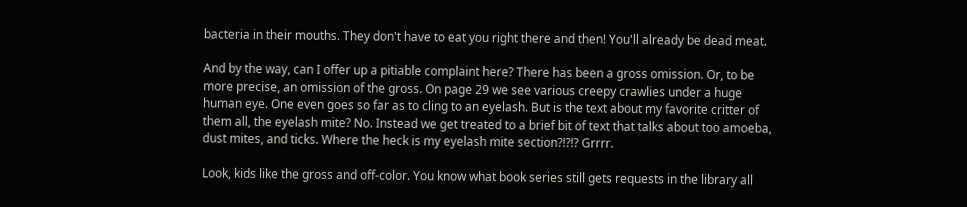bacteria in their mouths. They don't have to eat you right there and then! You'll already be dead meat.

And by the way, can I offer up a pitiable complaint here? There has been a gross omission. Or, to be more precise, an omission of the gross. On page 29 we see various creepy crawlies under a huge human eye. One even goes so far as to cling to an eyelash. But is the text about my favorite critter of them all, the eyelash mite? No. Instead we get treated to a brief bit of text that talks about too amoeba, dust mites, and ticks. Where the heck is my eyelash mite section?!?!? Grrrr.

Look, kids like the gross and off-color. You know what book series still gets requests in the library all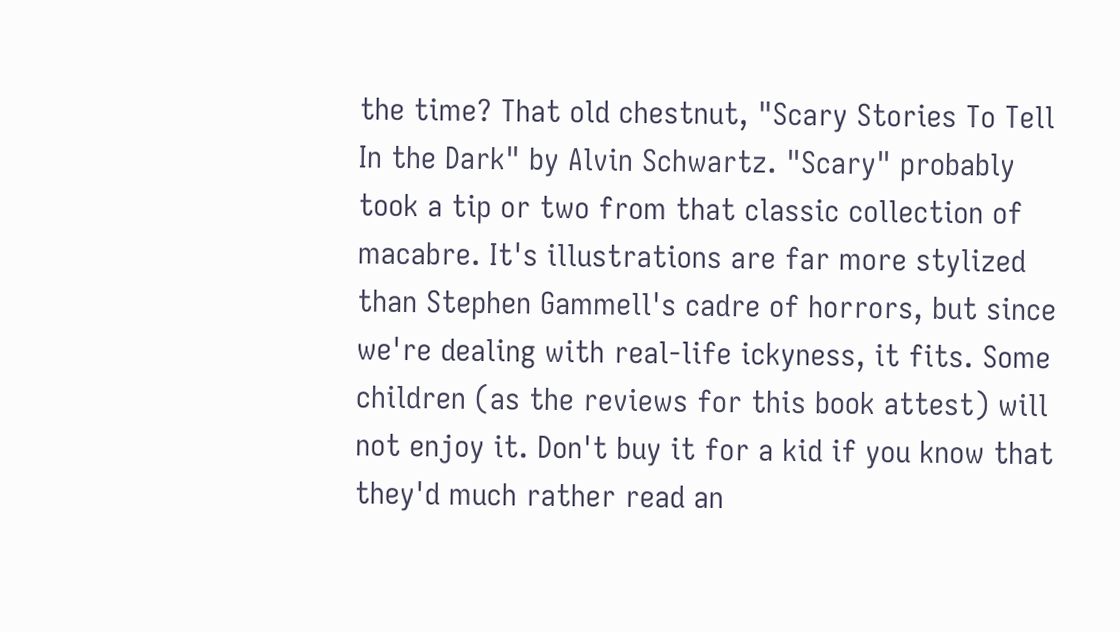the time? That old chestnut, "Scary Stories To Tell In the Dark" by Alvin Schwartz. "Scary" probably took a tip or two from that classic collection of macabre. It's illustrations are far more stylized than Stephen Gammell's cadre of horrors, but since we're dealing with real-life ickyness, it fits. Some children (as the reviews for this book attest) will not enjoy it. Don't buy it for a kid if you know that they'd much rather read an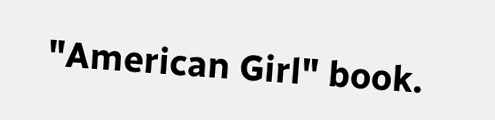"American Girl" book.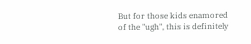But for those kids enamored of the "ugh", this is definitely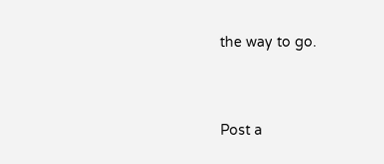the way to go.


Post a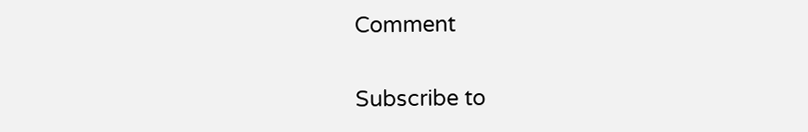Comment

Subscribe to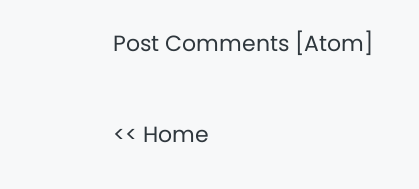Post Comments [Atom]

<< Home